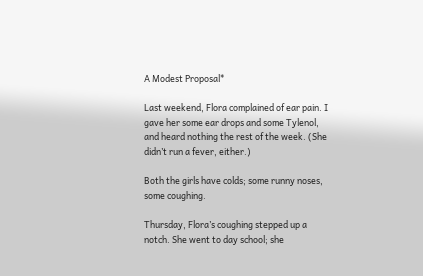A Modest Proposal*

Last weekend, Flora complained of ear pain. I gave her some ear drops and some Tylenol, and heard nothing the rest of the week. (She didn’t run a fever, either.)

Both the girls have colds; some runny noses, some coughing.

Thursday, Flora’s coughing stepped up a notch. She went to day school; she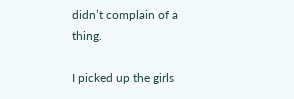didn’t complain of a thing.

I picked up the girls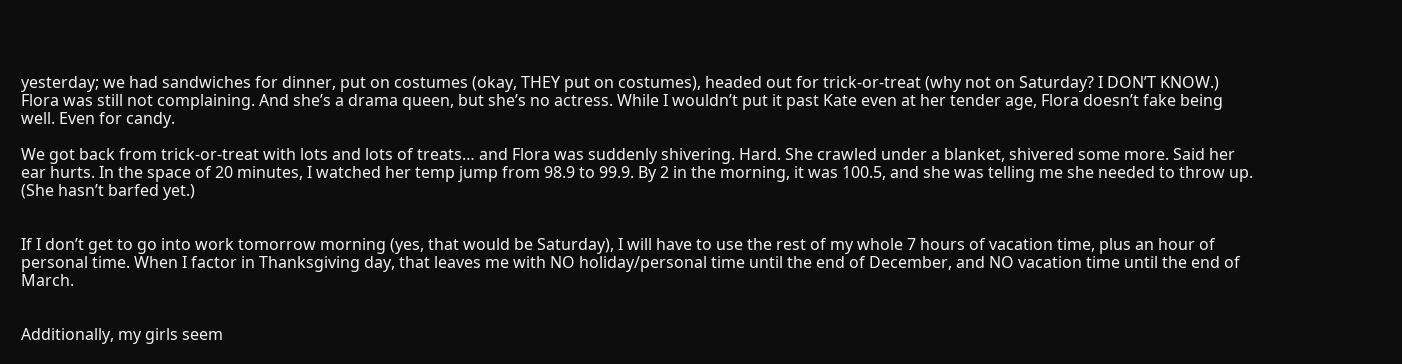yesterday; we had sandwiches for dinner, put on costumes (okay, THEY put on costumes), headed out for trick-or-treat (why not on Saturday? I DON’T KNOW.) Flora was still not complaining. And she’s a drama queen, but she’s no actress. While I wouldn’t put it past Kate even at her tender age, Flora doesn’t fake being well. Even for candy.

We got back from trick-or-treat with lots and lots of treats… and Flora was suddenly shivering. Hard. She crawled under a blanket, shivered some more. Said her ear hurts. In the space of 20 minutes, I watched her temp jump from 98.9 to 99.9. By 2 in the morning, it was 100.5, and she was telling me she needed to throw up. (She hasn’t barfed yet.)


If I don’t get to go into work tomorrow morning (yes, that would be Saturday), I will have to use the rest of my whole 7 hours of vacation time, plus an hour of personal time. When I factor in Thanksgiving day, that leaves me with NO holiday/personal time until the end of December, and NO vacation time until the end of March.


Additionally, my girls seem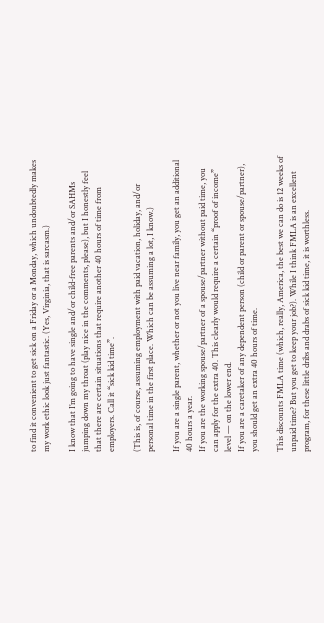to find it convenient to get sick on a Friday or a Monday, which undoubtedly makes my work ethic look just fantastic. (Yes, Virginia, that is sarcasm.)

I know that I’m going to have single and/or child-free parents and/or SAHMs jumping down my throat (play nice in the comments, please), but I honestly feel that there are certain situations that require another 40 hours of time from employers. Call it “sick kid time”.

(This is, of course, assuming employment with paid vacation, holiday, and/or personal time in the first place. Which can be assuming a lot, I know.)

If you are a single parent, whether or not you live near family, you get an additional 40 hours a year.
If you are the working spouse/partner of a spouse/partner without paid time, you can apply for the extra 40. This clearly would require a certain “proof of income” level — on the lower end.
If you are a caretaker of any dependent person (child or parent or spouse/partner), you should get an extra 40 hours of time.

This discounts FMLA time (which, really, America, the best we can do is 12 weeks of unpaid time? But you get to keep your job?). While I think FMLA is an excellent program, for these little dribs and drabs of sick kid time, it is worthless.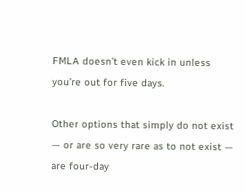FMLA doesn’t even kick in unless you’re out for five days.

Other options that simply do not exist — or are so very rare as to not exist — are four-day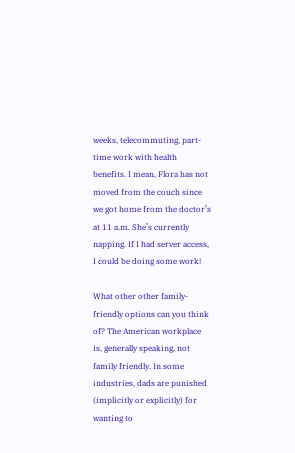weeks, telecommuting, part-time work with health benefits. I mean, Flora has not moved from the couch since we got home from the doctor’s at 11 a.m. She’s currently napping. If I had server access, I could be doing some work!

What other other family-friendly options can you think of? The American workplace is, generally speaking, not family friendly. In some industries, dads are punished (implicitly or explicitly) for wanting to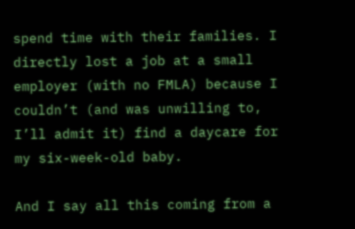spend time with their families. I directly lost a job at a small employer (with no FMLA) because I couldn’t (and was unwilling to, I’ll admit it) find a daycare for my six-week-old baby.

And I say all this coming from a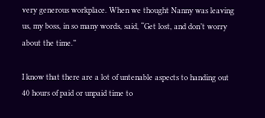very generous workplace. When we thought Nanny was leaving us, my boss, in so many words, said, “Get lost, and don’t worry about the time.”

I know that there are a lot of untenable aspects to handing out 40 hours of paid or unpaid time to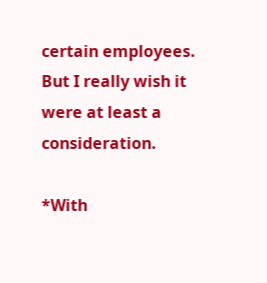certain employees. But I really wish it were at least a consideration.

*With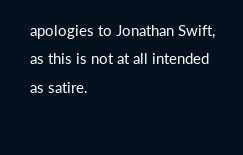apologies to Jonathan Swift, as this is not at all intended as satire.